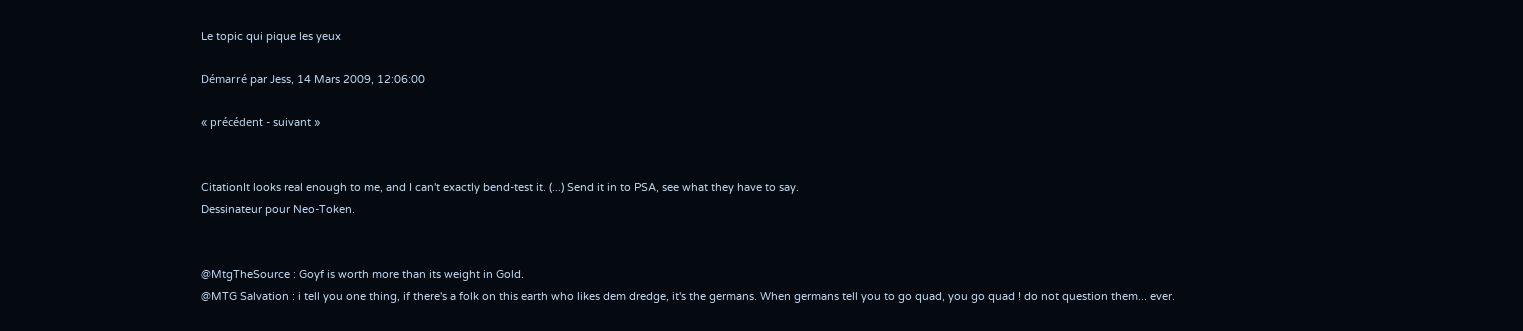Le topic qui pique les yeux

Démarré par Jess, 14 Mars 2009, 12:06:00

« précédent - suivant »


CitationIt looks real enough to me, and I can't exactly bend-test it. (...) Send it in to PSA, see what they have to say.
Dessinateur pour Neo-Token.


@MtgTheSource : Goyf is worth more than its weight in Gold.
@MTG Salvation : i tell you one thing, if there's a folk on this earth who likes dem dredge, it's the germans. When germans tell you to go quad, you go quad ! do not question them... ever.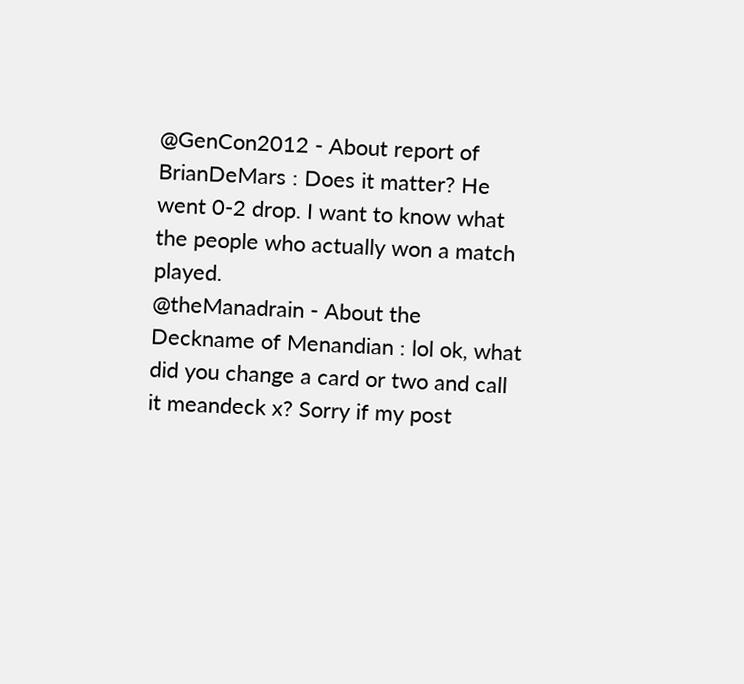@GenCon2012 - About report of BrianDeMars : Does it matter? He went 0-2 drop. I want to know what the people who actually won a match played.
@theManadrain - About the Deckname of Menandian : lol ok, what did you change a card or two and call it meandeck x? Sorry if my post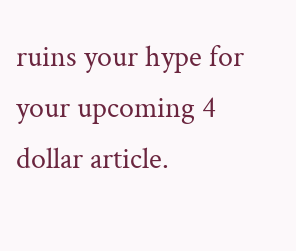ruins your hype for your upcoming 4 dollar article.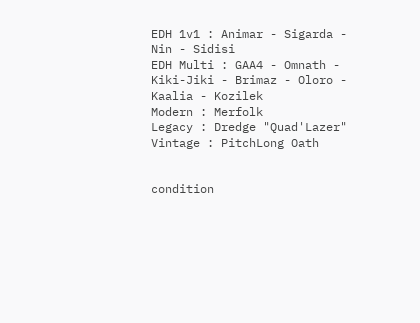EDH 1v1 : Animar - Sigarda - Nin - Sidisi
EDH Multi : GAA4 - Omnath - Kiki-Jiki - Brimaz - Oloro - Kaalia - Kozilek
Modern : Merfolk
Legacy : Dredge "Quad'Lazer"
Vintage : PitchLong Oath


condition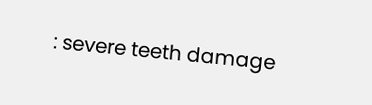: severe teeth damage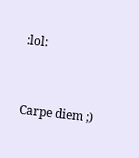:lol:


Carpe diem ;)